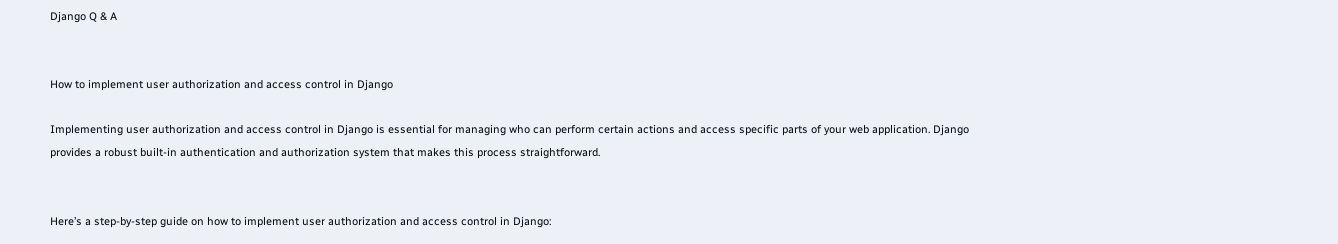Django Q & A


How to implement user authorization and access control in Django

Implementing user authorization and access control in Django is essential for managing who can perform certain actions and access specific parts of your web application. Django provides a robust built-in authentication and authorization system that makes this process straightforward.


Here’s a step-by-step guide on how to implement user authorization and access control in Django: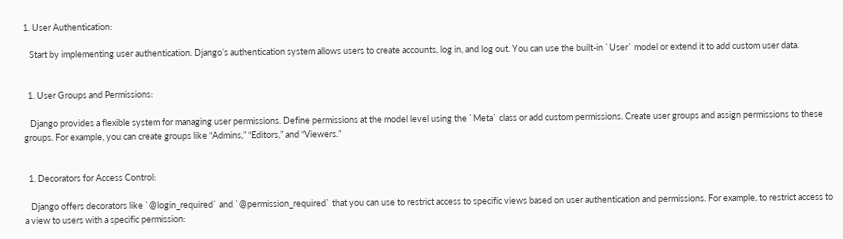1. User Authentication:

   Start by implementing user authentication. Django’s authentication system allows users to create accounts, log in, and log out. You can use the built-in `User` model or extend it to add custom user data.


  1. User Groups and Permissions:

   Django provides a flexible system for managing user permissions. Define permissions at the model level using the `Meta` class or add custom permissions. Create user groups and assign permissions to these groups. For example, you can create groups like “Admins,” “Editors,” and “Viewers.”


  1. Decorators for Access Control:

   Django offers decorators like `@login_required` and `@permission_required` that you can use to restrict access to specific views based on user authentication and permissions. For example, to restrict access to a view to users with a specific permission: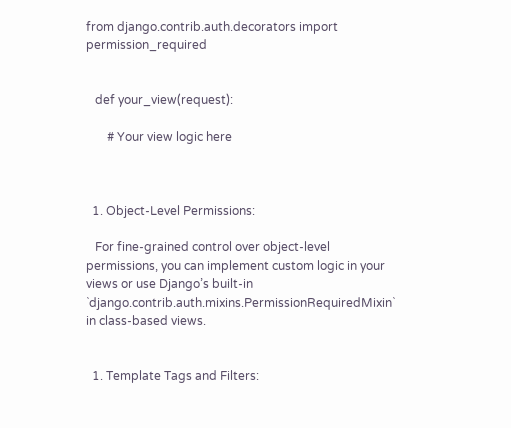from django.contrib.auth.decorators import permission_required


   def your_view(request):

       # Your view logic here



  1. Object-Level Permissions:

   For fine-grained control over object-level permissions, you can implement custom logic in your views or use Django’s built-in `django.contrib.auth.mixins.PermissionRequiredMixin` in class-based views.


  1. Template Tags and Filters: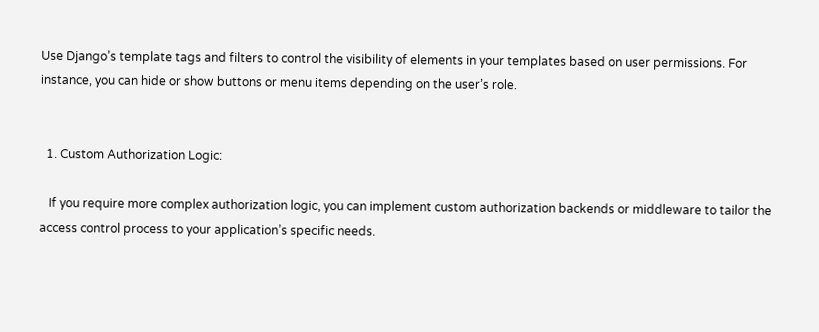Use Django’s template tags and filters to control the visibility of elements in your templates based on user permissions. For instance, you can hide or show buttons or menu items depending on the user’s role.


  1. Custom Authorization Logic:

   If you require more complex authorization logic, you can implement custom authorization backends or middleware to tailor the access control process to your application’s specific needs.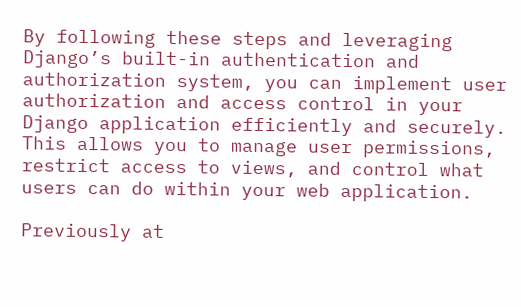By following these steps and leveraging Django’s built-in authentication and authorization system, you can implement user authorization and access control in your Django application efficiently and securely. This allows you to manage user permissions, restrict access to views, and control what users can do within your web application.

Previously at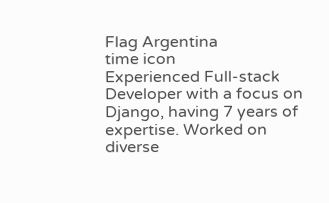Flag Argentina
time icon
Experienced Full-stack Developer with a focus on Django, having 7 years of expertise. Worked on diverse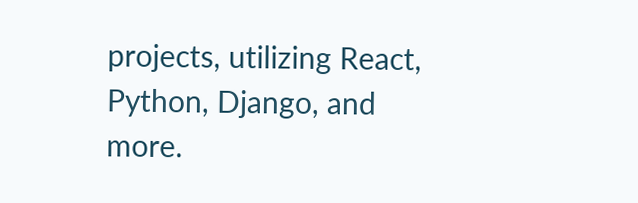projects, utilizing React, Python, Django, and more.